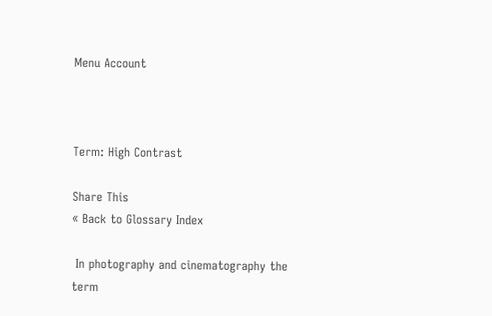Menu Account



Term: High Contrast

Share This
« Back to Glossary Index

 In photography and cinematography the term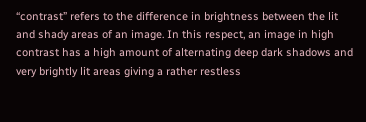“contrast” refers to the difference in brightness between the lit and shady areas of an image. In this respect, an image in high contrast has a high amount of alternating deep dark shadows and very brightly lit areas giving a rather restless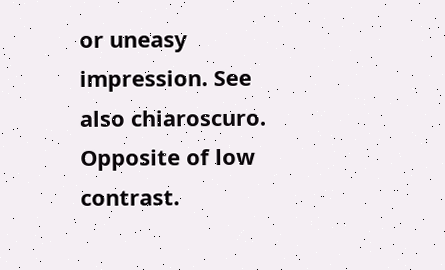or uneasy impression. See also chiaroscuro. Opposite of low contrast.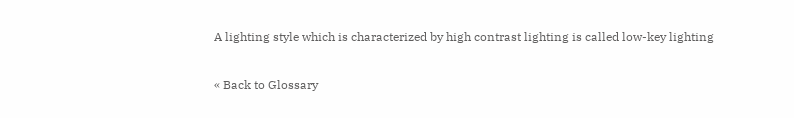A lighting style which is characterized by high contrast lighting is called low-key lighting

« Back to Glossary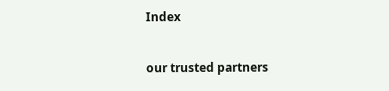Index

our trusted partners